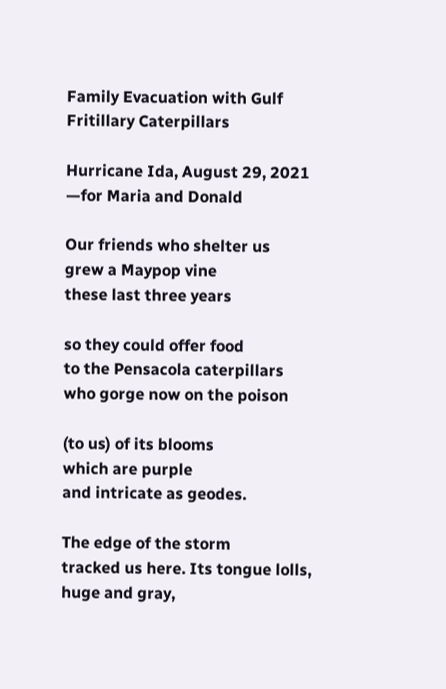Family Evacuation with Gulf Fritillary Caterpillars

Hurricane Ida, August 29, 2021
—for Maria and Donald

Our friends who shelter us
grew a Maypop vine
these last three years

so they could offer food
to the Pensacola caterpillars
who gorge now on the poison

(to us) of its blooms
which are purple
and intricate as geodes.

The edge of the storm
tracked us here. Its tongue lolls,
huge and gray,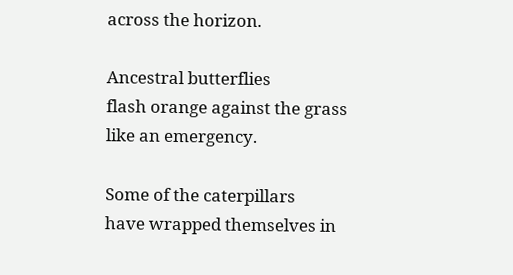across the horizon.

Ancestral butterflies
flash orange against the grass
like an emergency.

Some of the caterpillars
have wrapped themselves in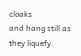cloaks
and hang still as they liquefy.